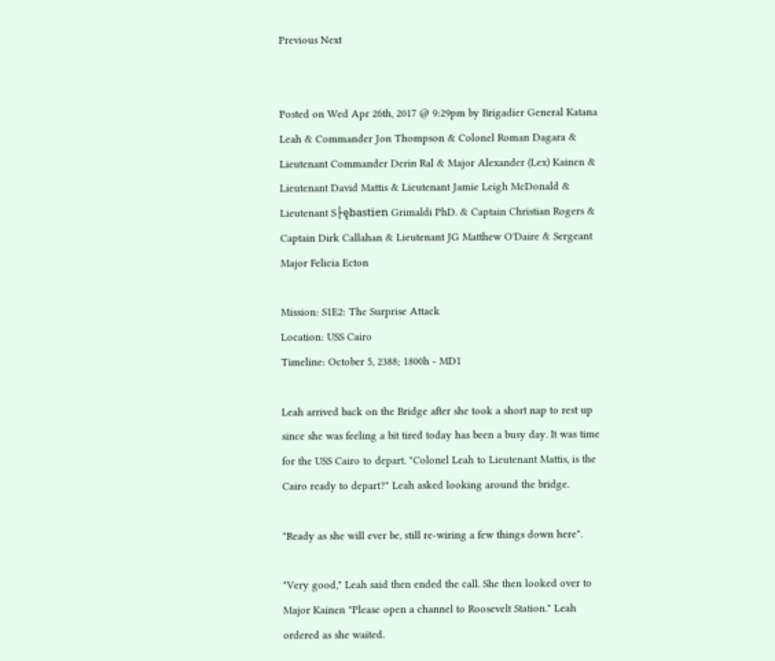Previous Next


Posted on Wed Apr 26th, 2017 @ 9:29pm by Brigadier General Katana Leah & Commander Jon Thompson & Colonel Roman Dagara & Lieutenant Commander Derin Ral & Major Alexander (Lex) Kainen & Lieutenant David Mattis & Lieutenant Jamie Leigh McDonald & Lieutenant S├ębastien Grimaldi PhD. & Captain Christian Rogers & Captain Dirk Callahan & Lieutenant JG Matthew O'Daire & Sergeant Major Felicia Ecton

Mission: S1E2: The Surprise Attack
Location: USS Cairo
Timeline: October 5, 2388; 1800h - MD1

Leah arrived back on the Bridge after she took a short nap to rest up since she was feeling a bit tired today has been a busy day. It was time for the USS Cairo to depart. "Colonel Leah to Lieutenant Mattis, is the Cairo ready to depart?" Leah asked looking around the bridge.

"Ready as she will ever be, still re-wiring a few things down here".

"Very good," Leah said then ended the call. She then looked over to Major Kainen "Please open a channel to Roosevelt Station." Leah ordered as she waited.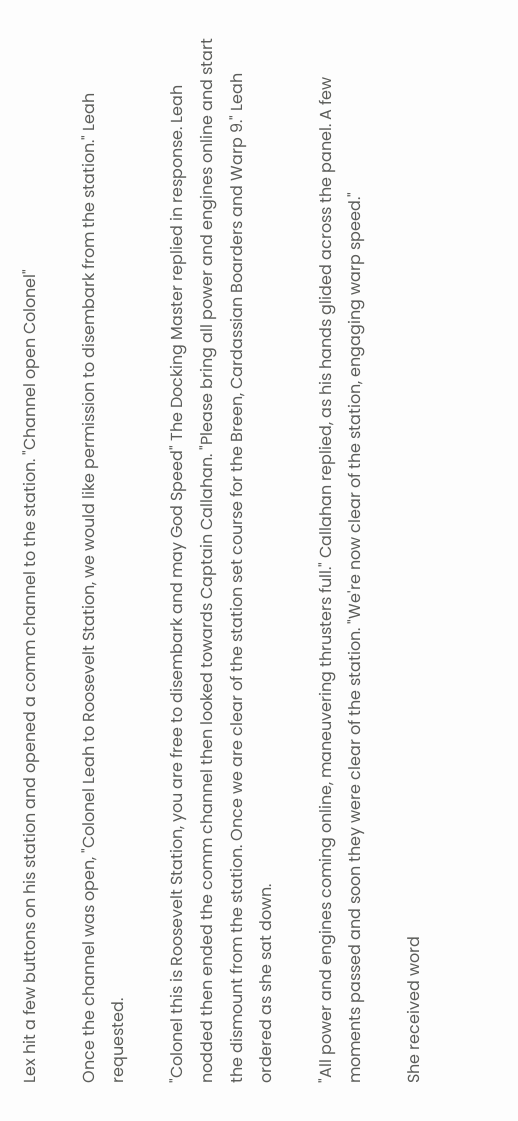Lex hit a few buttons on his station and opened a comm channel to the station. "Channel open Colonel"

Once the channel was open, "Colonel Leah to Roosevelt Station, we would like permission to disembark from the station." Leah requested.

"Colonel this is Roosevelt Station, you are free to disembark and may God Speed" The Docking Master replied in response. Leah nodded then ended the comm channel then looked towards Captain Callahan. "Please bring all power and engines online and start the dismount from the station. Once we are clear of the station set course for the Breen, Cardassian Boarders and Warp 9." Leah ordered as she sat down.

"All power and engines coming online, maneuvering thrusters full." Callahan replied, as his hands glided across the panel. A few moments passed and soon they were clear of the station. "We're now clear of the station, engaging warp speed."

She received word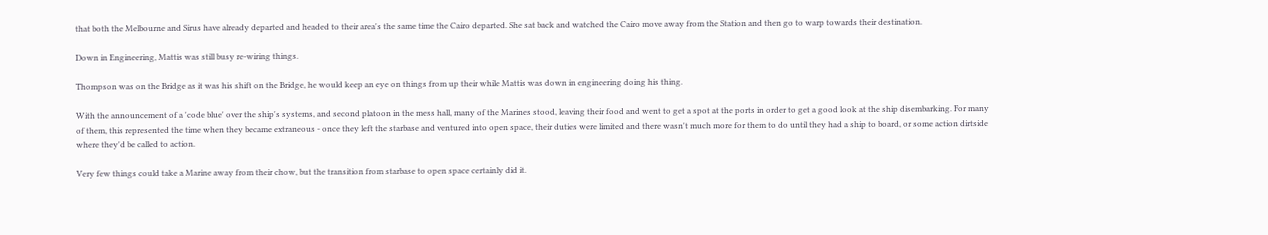that both the Melbourne and Sirus have already departed and headed to their area's the same time the Cairo departed. She sat back and watched the Cairo move away from the Station and then go to warp towards their destination.

Down in Engineering, Mattis was still busy re-wiring things.

Thompson was on the Bridge as it was his shift on the Bridge, he would keep an eye on things from up their while Mattis was down in engineering doing his thing.

With the announcement of a 'code blue' over the ship's systems, and second platoon in the mess hall, many of the Marines stood, leaving their food and went to get a spot at the ports in order to get a good look at the ship disembarking. For many of them, this represented the time when they became extraneous - once they left the starbase and ventured into open space, their duties were limited and there wasn't much more for them to do until they had a ship to board, or some action dirtside where they'd be called to action.

Very few things could take a Marine away from their chow, but the transition from starbase to open space certainly did it.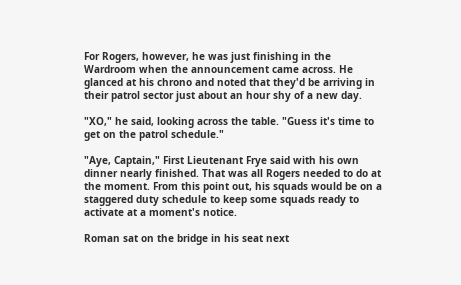For Rogers, however, he was just finishing in the Wardroom when the announcement came across. He glanced at his chrono and noted that they'd be arriving in their patrol sector just about an hour shy of a new day.

"XO," he said, looking across the table. "Guess it's time to get on the patrol schedule."

"Aye, Captain," First Lieutenant Frye said with his own dinner nearly finished. That was all Rogers needed to do at the moment. From this point out, his squads would be on a staggered duty schedule to keep some squads ready to activate at a moment's notice.

Roman sat on the bridge in his seat next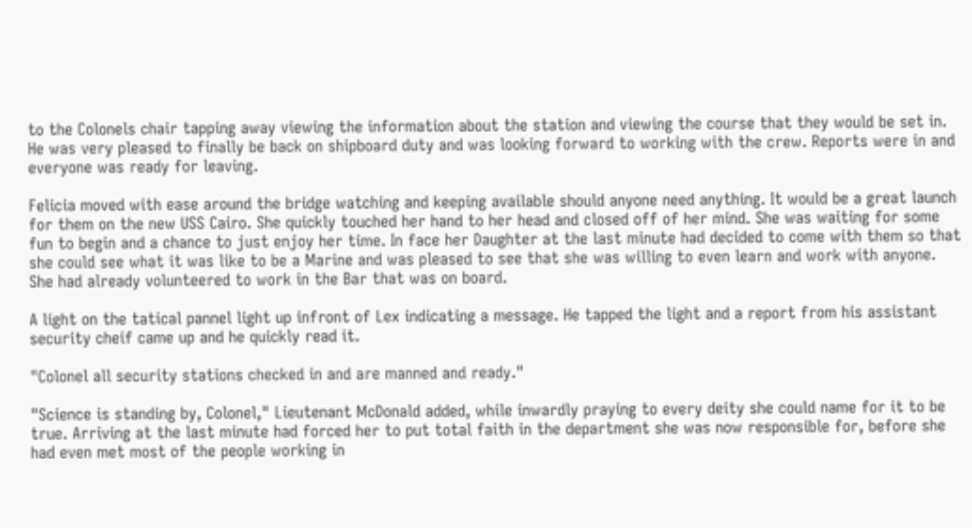to the Colonels chair tapping away viewing the information about the station and viewing the course that they would be set in. He was very pleased to finally be back on shipboard duty and was looking forward to working with the crew. Reports were in and everyone was ready for leaving.

Felicia moved with ease around the bridge watching and keeping available should anyone need anything. It would be a great launch for them on the new USS Cairo. She quickly touched her hand to her head and closed off of her mind. She was waiting for some fun to begin and a chance to just enjoy her time. In face her Daughter at the last minute had decided to come with them so that she could see what it was like to be a Marine and was pleased to see that she was willing to even learn and work with anyone. She had already volunteered to work in the Bar that was on board.

A light on the tatical pannel light up infront of Lex indicating a message. He tapped the light and a report from his assistant security cheif came up and he quickly read it.

"Colonel all security stations checked in and are manned and ready."

"Science is standing by, Colonel," Lieutenant McDonald added, while inwardly praying to every deity she could name for it to be true. Arriving at the last minute had forced her to put total faith in the department she was now responsible for, before she had even met most of the people working in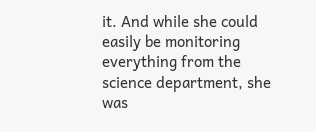it. And while she could easily be monitoring everything from the science department, she was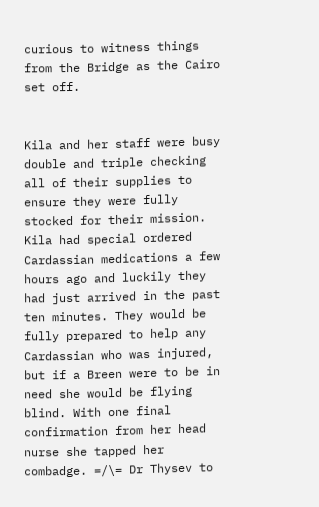curious to witness things from the Bridge as the Cairo set off.


Kila and her staff were busy double and triple checking all of their supplies to ensure they were fully stocked for their mission. Kila had special ordered Cardassian medications a few hours ago and luckily they had just arrived in the past ten minutes. They would be fully prepared to help any Cardassian who was injured, but if a Breen were to be in need she would be flying blind. With one final confirmation from her head nurse she tapped her combadge. =/\= Dr Thysev to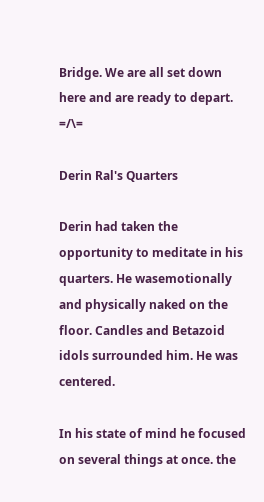Bridge. We are all set down here and are ready to depart. =/\=

Derin Ral's Quarters

Derin had taken the opportunity to meditate in his quarters. He wasemotionally and physically naked on the floor. Candles and Betazoid idols surrounded him. He was centered.

In his state of mind he focused on several things at once. the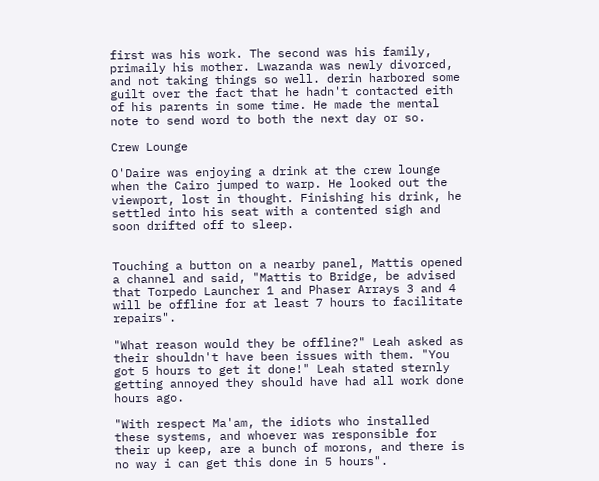first was his work. The second was his family, primaily his mother. Lwazanda was newly divorced, and not taking things so well. derin harbored some guilt over the fact that he hadn't contacted eith of his parents in some time. He made the mental note to send word to both the next day or so.

Crew Lounge

O'Daire was enjoying a drink at the crew lounge when the Cairo jumped to warp. He looked out the viewport, lost in thought. Finishing his drink, he settled into his seat with a contented sigh and soon drifted off to sleep.


Touching a button on a nearby panel, Mattis opened a channel and said, "Mattis to Bridge, be advised that Torpedo Launcher 1 and Phaser Arrays 3 and 4 will be offline for at least 7 hours to facilitate repairs".

"What reason would they be offline?" Leah asked as their shouldn't have been issues with them. "You got 5 hours to get it done!" Leah stated sternly getting annoyed they should have had all work done hours ago.

"With respect Ma'am, the idiots who installed these systems, and whoever was responsible for their up keep, are a bunch of morons, and there is no way i can get this done in 5 hours".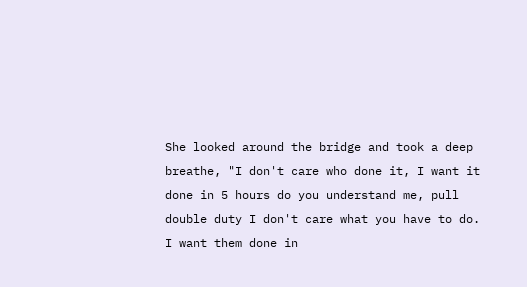She looked around the bridge and took a deep breathe, "I don't care who done it, I want it done in 5 hours do you understand me, pull double duty I don't care what you have to do. I want them done in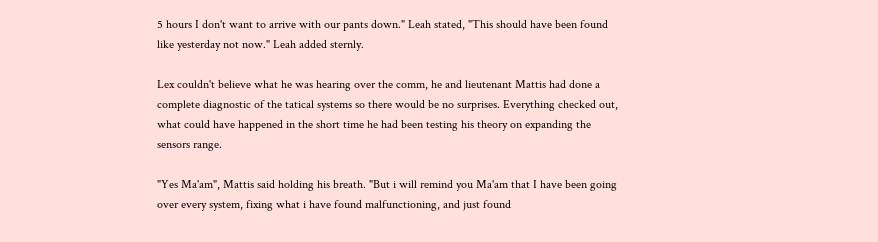5 hours I don't want to arrive with our pants down." Leah stated, "This should have been found like yesterday not now." Leah added sternly.

Lex couldn't believe what he was hearing over the comm, he and lieutenant Mattis had done a complete diagnostic of the tatical systems so there would be no surprises. Everything checked out, what could have happened in the short time he had been testing his theory on expanding the sensors range.

"Yes Ma'am", Mattis said holding his breath. "But i will remind you Ma'am that I have been going over every system, fixing what i have found malfunctioning, and just found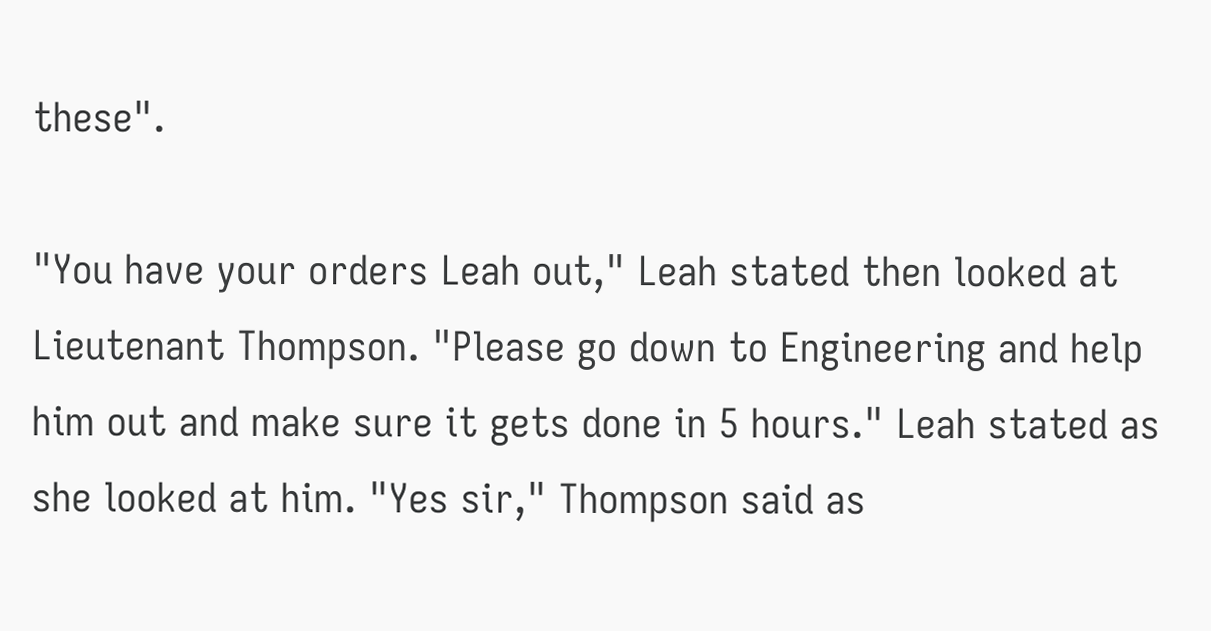these".

"You have your orders Leah out," Leah stated then looked at Lieutenant Thompson. "Please go down to Engineering and help him out and make sure it gets done in 5 hours." Leah stated as she looked at him. "Yes sir," Thompson said as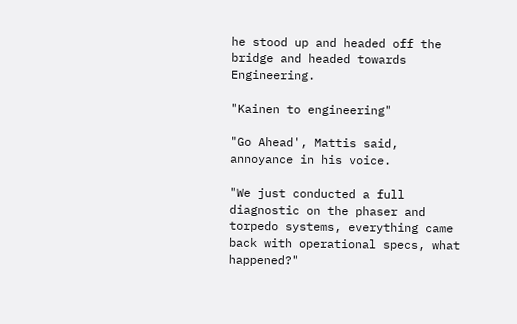he stood up and headed off the bridge and headed towards Engineering.

"Kainen to engineering"

"Go Ahead', Mattis said, annoyance in his voice.

"We just conducted a full diagnostic on the phaser and torpedo systems, everything came back with operational specs, what happened?"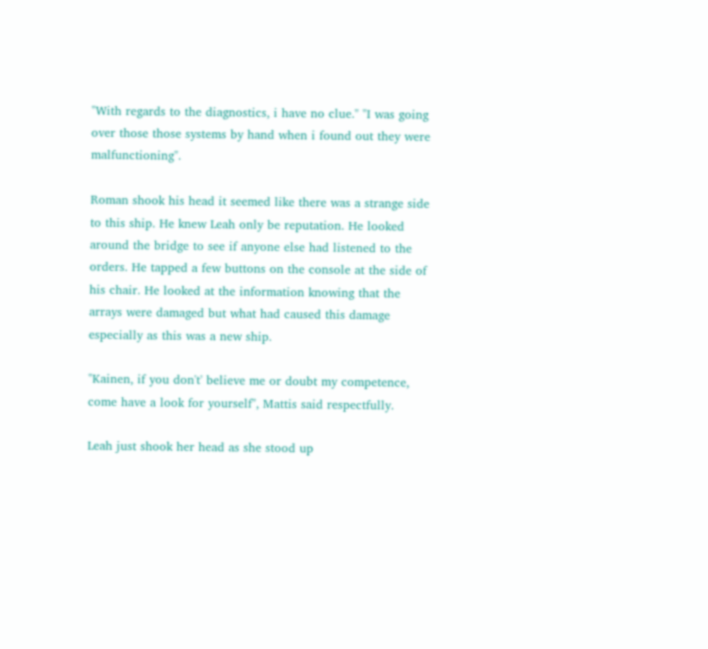"With regards to the diagnostics, i have no clue." "I was going over those those systems by hand when i found out they were malfunctioning".

Roman shook his head it seemed like there was a strange side to this ship. He knew Leah only be reputation. He looked around the bridge to see if anyone else had listened to the orders. He tapped a few buttons on the console at the side of his chair. He looked at the information knowing that the arrays were damaged but what had caused this damage especially as this was a new ship.

"Kainen, if you don't' believe me or doubt my competence, come have a look for yourself", Mattis said respectfully.

Leah just shook her head as she stood up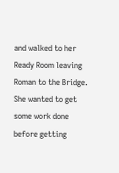and walked to her Ready Room leaving Roman to the Bridge. She wanted to get some work done before getting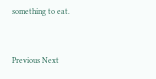something to eat.


Previous Next